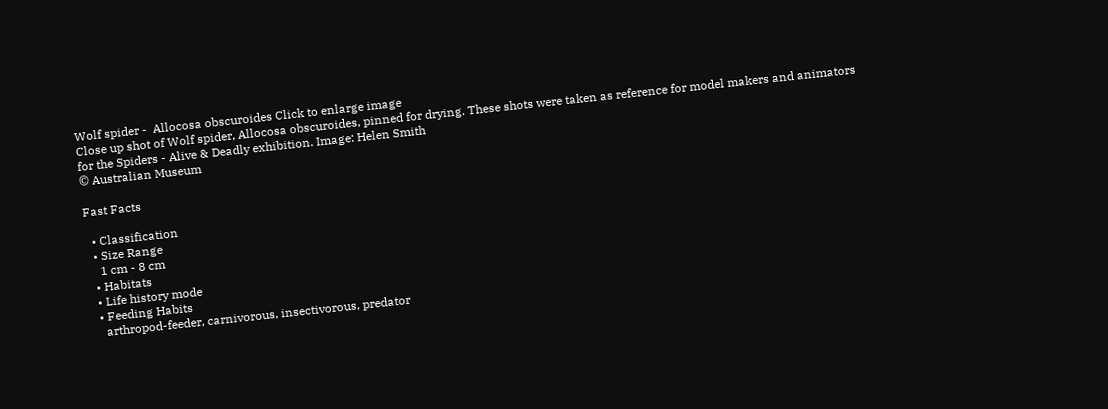Wolf spider -  Allocosa obscuroides Click to enlarge image
Close up shot of Wolf spider, Allocosa obscuroides, pinned for drying. These shots were taken as reference for model makers and animators for the Spiders - Alive & Deadly exhibition. Image: Helen Smith
© Australian Museum

Fast Facts

  • Classification
  • Size Range
    1 cm - 8 cm
  • Habitats
  • Life history mode
  • Feeding Habits
    arthropod-feeder, carnivorous, insectivorous, predator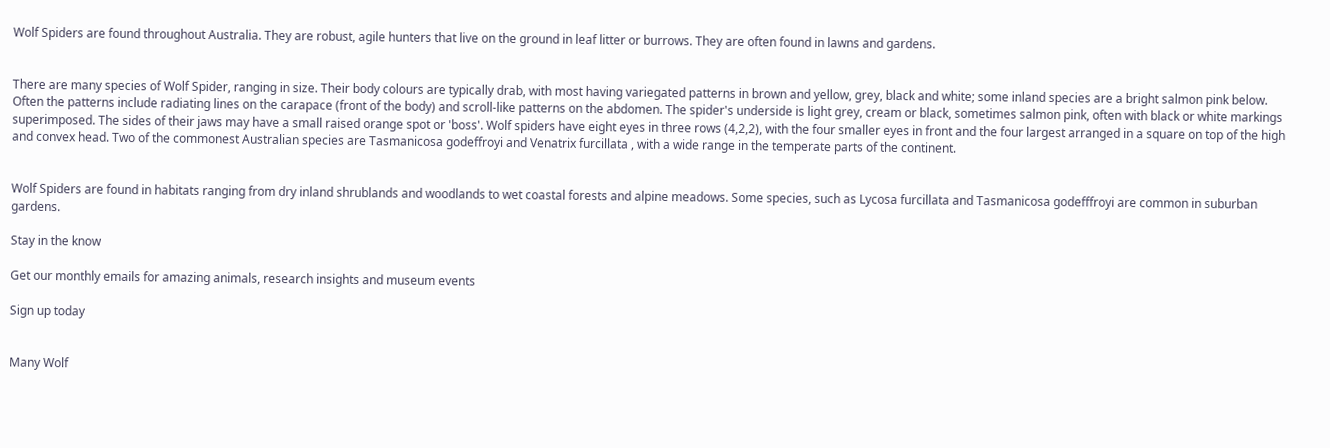Wolf Spiders are found throughout Australia. They are robust, agile hunters that live on the ground in leaf litter or burrows. They are often found in lawns and gardens.


There are many species of Wolf Spider, ranging in size. Their body colours are typically drab, with most having variegated patterns in brown and yellow, grey, black and white; some inland species are a bright salmon pink below. Often the patterns include radiating lines on the carapace (front of the body) and scroll-like patterns on the abdomen. The spider's underside is light grey, cream or black, sometimes salmon pink, often with black or white markings superimposed. The sides of their jaws may have a small raised orange spot or 'boss'. Wolf spiders have eight eyes in three rows (4,2,2), with the four smaller eyes in front and the four largest arranged in a square on top of the high and convex head. Two of the commonest Australian species are Tasmanicosa godeffroyi and Venatrix furcillata , with a wide range in the temperate parts of the continent.


Wolf Spiders are found in habitats ranging from dry inland shrublands and woodlands to wet coastal forests and alpine meadows. Some species, such as Lycosa furcillata and Tasmanicosa godefffroyi are common in suburban gardens.

Stay in the know

Get our monthly emails for amazing animals, research insights and museum events

Sign up today


Many Wolf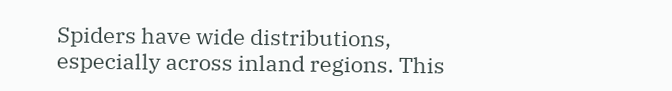Spiders have wide distributions, especially across inland regions. This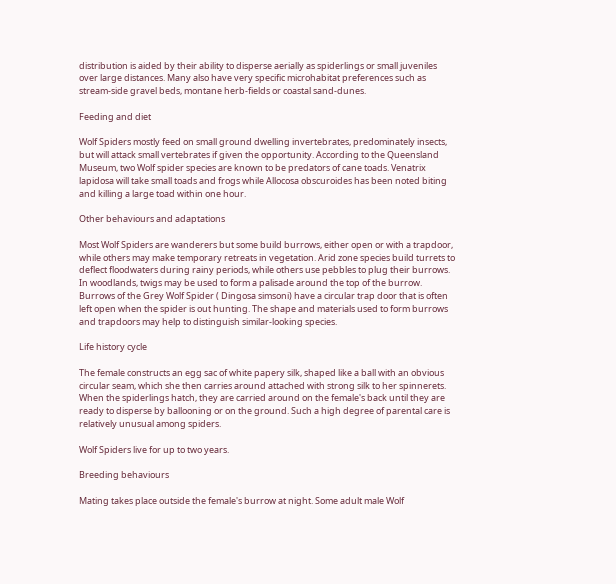distribution is aided by their ability to disperse aerially as spiderlings or small juveniles over large distances. Many also have very specific microhabitat preferences such as stream-side gravel beds, montane herb-fields or coastal sand-dunes.

Feeding and diet

Wolf Spiders mostly feed on small ground dwelling invertebrates, predominately insects, but will attack small vertebrates if given the opportunity. According to the Queensland Museum, two Wolf spider species are known to be predators of cane toads. Venatrix lapidosa will take small toads and frogs while Allocosa obscuroides has been noted biting and killing a large toad within one hour.

Other behaviours and adaptations

Most Wolf Spiders are wanderers but some build burrows, either open or with a trapdoor, while others may make temporary retreats in vegetation. Arid zone species build turrets to deflect floodwaters during rainy periods, while others use pebbles to plug their burrows. In woodlands, twigs may be used to form a palisade around the top of the burrow. Burrows of the Grey Wolf Spider ( Dingosa simsoni) have a circular trap door that is often left open when the spider is out hunting. The shape and materials used to form burrows and trapdoors may help to distinguish similar-looking species.

Life history cycle

The female constructs an egg sac of white papery silk, shaped like a ball with an obvious circular seam, which she then carries around attached with strong silk to her spinnerets. When the spiderlings hatch, they are carried around on the female's back until they are ready to disperse by ballooning or on the ground. Such a high degree of parental care is relatively unusual among spiders.

Wolf Spiders live for up to two years.

Breeding behaviours

Mating takes place outside the female's burrow at night. Some adult male Wolf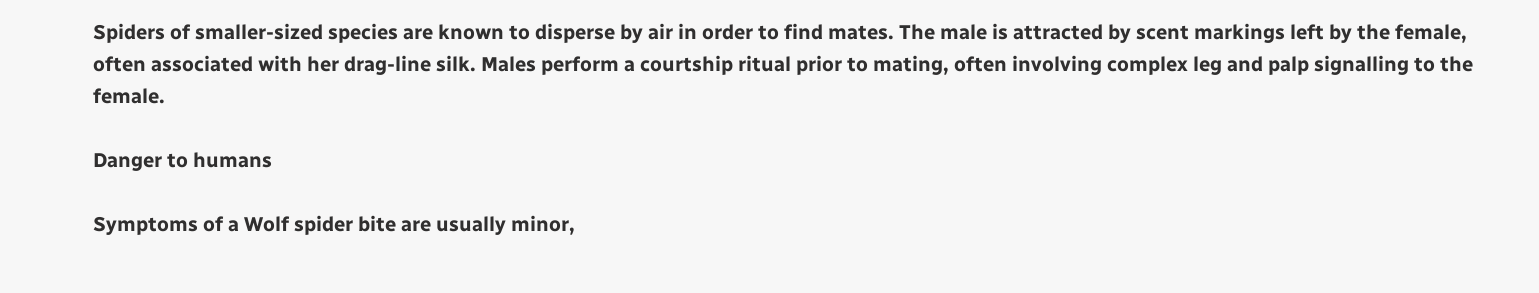Spiders of smaller-sized species are known to disperse by air in order to find mates. The male is attracted by scent markings left by the female, often associated with her drag-line silk. Males perform a courtship ritual prior to mating, often involving complex leg and palp signalling to the female.

Danger to humans

Symptoms of a Wolf spider bite are usually minor,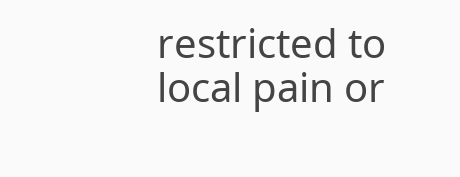restricted to local pain or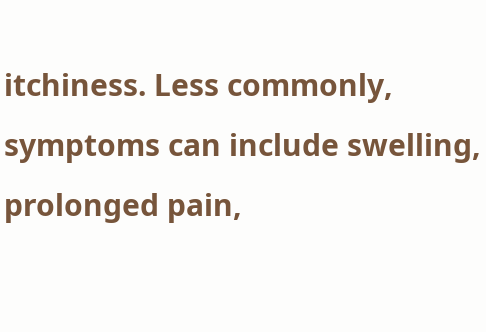itchiness. Less commonly, symptoms can include swelling, prolonged pain,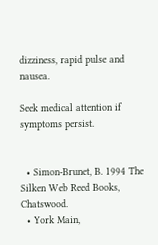dizziness, rapid pulse and nausea.

Seek medical attention if symptoms persist.


  • Simon-Brunet, B. 1994 The Silken Web Reed Books, Chatswood.
  • York Main,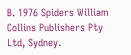B. 1976 Spiders William Collins Publishers Pty Ltd, Sydney.